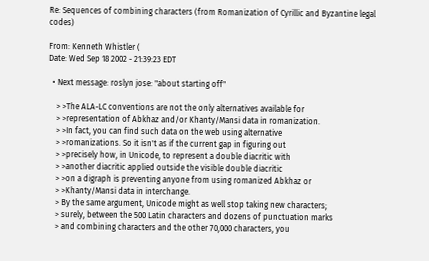Re: Sequences of combining characters (from Romanization of Cyrillic and Byzantine legal codes)

From: Kenneth Whistler (
Date: Wed Sep 18 2002 - 21:39:23 EDT

  • Next message: roslyn jose: "about starting off"

    > >The ALA-LC conventions are not the only alternatives available for
    > >representation of Abkhaz and/or Khanty/Mansi data in romanization.
    > >In fact, you can find such data on the web using alternative
    > >romanizations. So it isn't as if the current gap in figuring out
    > >precisely how, in Unicode, to represent a double diacritic with
    > >another diacritic applied outside the visible double diacritic
    > >on a digraph is preventing anyone from using romanized Abkhaz or
    > >Khanty/Mansi data in interchange.
    > By the same argument, Unicode might as well stop taking new characters;
    > surely, between the 500 Latin characters and dozens of punctuation marks
    > and combining characters and the other 70,000 characters, you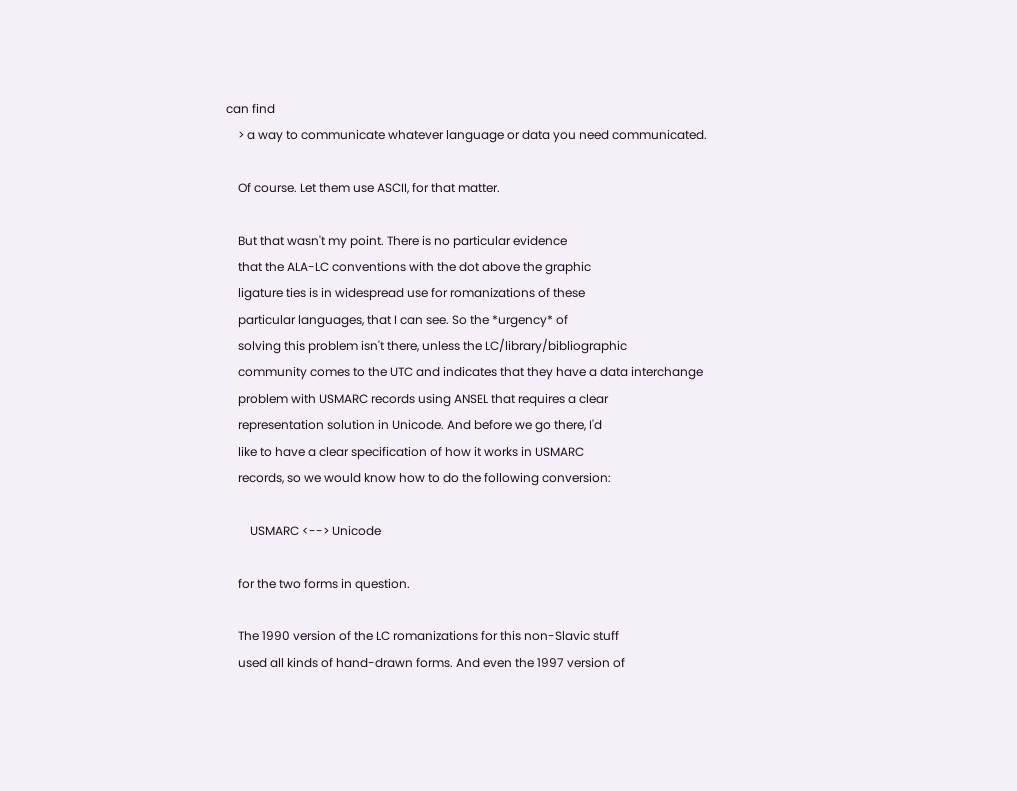can find
    > a way to communicate whatever language or data you need communicated.

    Of course. Let them use ASCII, for that matter.

    But that wasn't my point. There is no particular evidence
    that the ALA-LC conventions with the dot above the graphic
    ligature ties is in widespread use for romanizations of these
    particular languages, that I can see. So the *urgency* of
    solving this problem isn't there, unless the LC/library/bibliographic
    community comes to the UTC and indicates that they have a data interchange
    problem with USMARC records using ANSEL that requires a clear
    representation solution in Unicode. And before we go there, I'd
    like to have a clear specification of how it works in USMARC
    records, so we would know how to do the following conversion:

        USMARC <--> Unicode

    for the two forms in question.

    The 1990 version of the LC romanizations for this non-Slavic stuff
    used all kinds of hand-drawn forms. And even the 1997 version of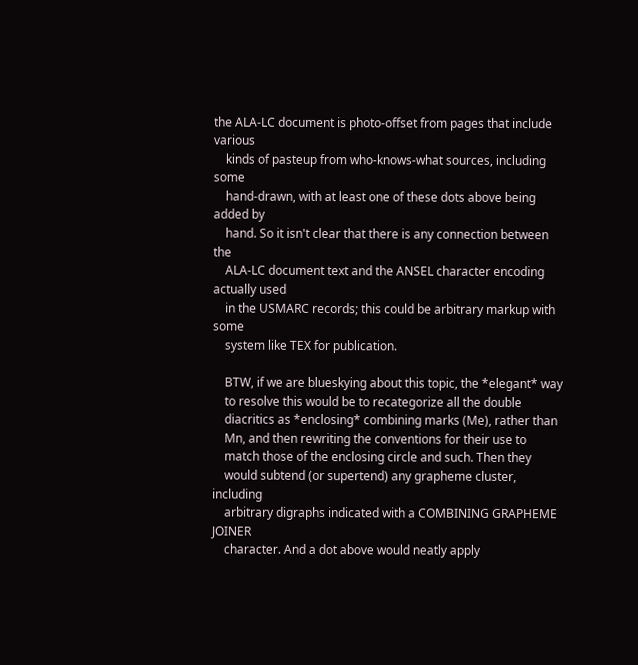the ALA-LC document is photo-offset from pages that include various
    kinds of pasteup from who-knows-what sources, including some
    hand-drawn, with at least one of these dots above being added by
    hand. So it isn't clear that there is any connection between the
    ALA-LC document text and the ANSEL character encoding actually used
    in the USMARC records; this could be arbitrary markup with some
    system like TEX for publication.

    BTW, if we are blueskying about this topic, the *elegant* way
    to resolve this would be to recategorize all the double
    diacritics as *enclosing* combining marks (Me), rather than
    Mn, and then rewriting the conventions for their use to
    match those of the enclosing circle and such. Then they
    would subtend (or supertend) any grapheme cluster, including
    arbitrary digraphs indicated with a COMBINING GRAPHEME JOINER
    character. And a dot above would neatly apply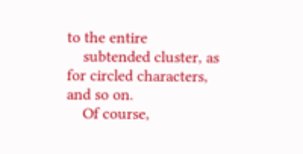to the entire
    subtended cluster, as for circled characters, and so on.
    Of course,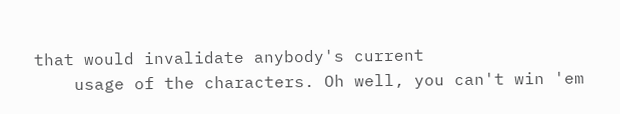that would invalidate anybody's current
    usage of the characters. Oh well, you can't win 'em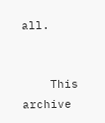all.


    This archive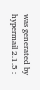was generated by hypermail 2.1.5 :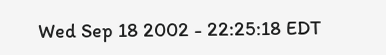Wed Sep 18 2002 - 22:25:18 EDT